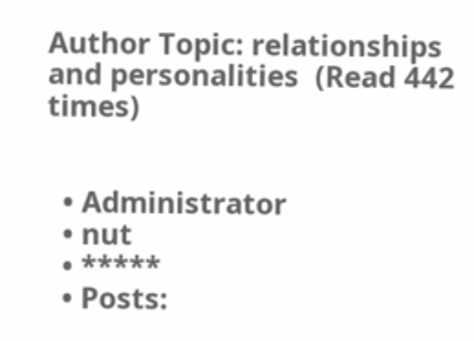Author Topic: relationships and personalities  (Read 442 times)


  • Administrator
  • nut
  • *****
  • Posts: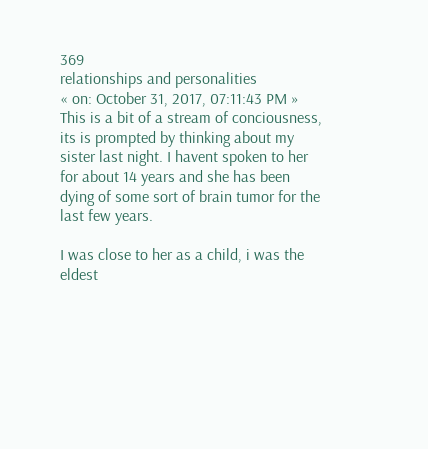369
relationships and personalities
« on: October 31, 2017, 07:11:43 PM »
This is a bit of a stream of conciousness, its is prompted by thinking about my sister last night. I havent spoken to her for about 14 years and she has been dying of some sort of brain tumor for the last few years.

I was close to her as a child, i was the eldest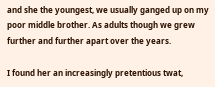and she the youngest, we usually ganged up on my poor middle brother. As adults though we grew further and further apart over the years.

I found her an increasingly pretentious twat,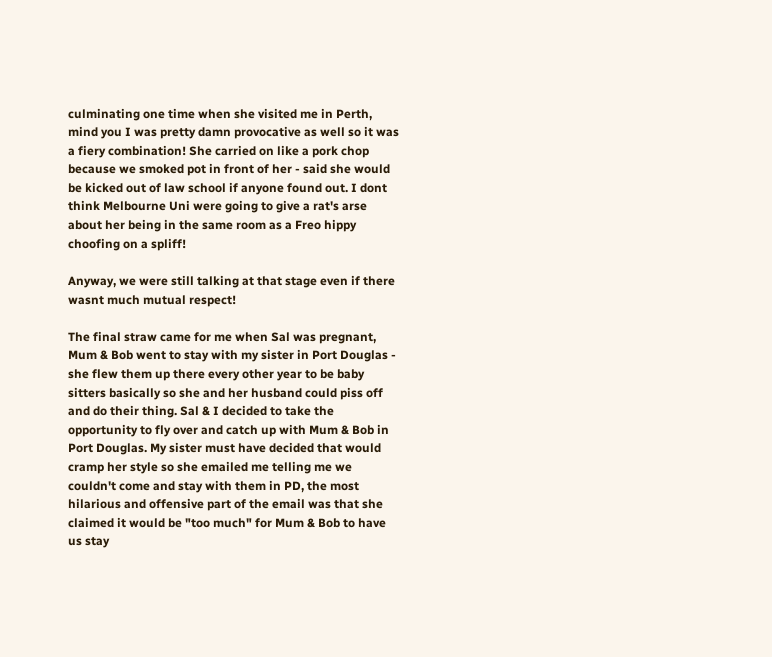culminating one time when she visited me in Perth, mind you I was pretty damn provocative as well so it was a fiery combination! She carried on like a pork chop because we smoked pot in front of her - said she would be kicked out of law school if anyone found out. I dont think Melbourne Uni were going to give a rat's arse about her being in the same room as a Freo hippy choofing on a spliff!

Anyway, we were still talking at that stage even if there wasnt much mutual respect!

The final straw came for me when Sal was pregnant, Mum & Bob went to stay with my sister in Port Douglas - she flew them up there every other year to be baby sitters basically so she and her husband could piss off and do their thing. Sal & I decided to take the opportunity to fly over and catch up with Mum & Bob in Port Douglas. My sister must have decided that would cramp her style so she emailed me telling me we couldn't come and stay with them in PD, the most hilarious and offensive part of the email was that she claimed it would be "too much" for Mum & Bob to have us stay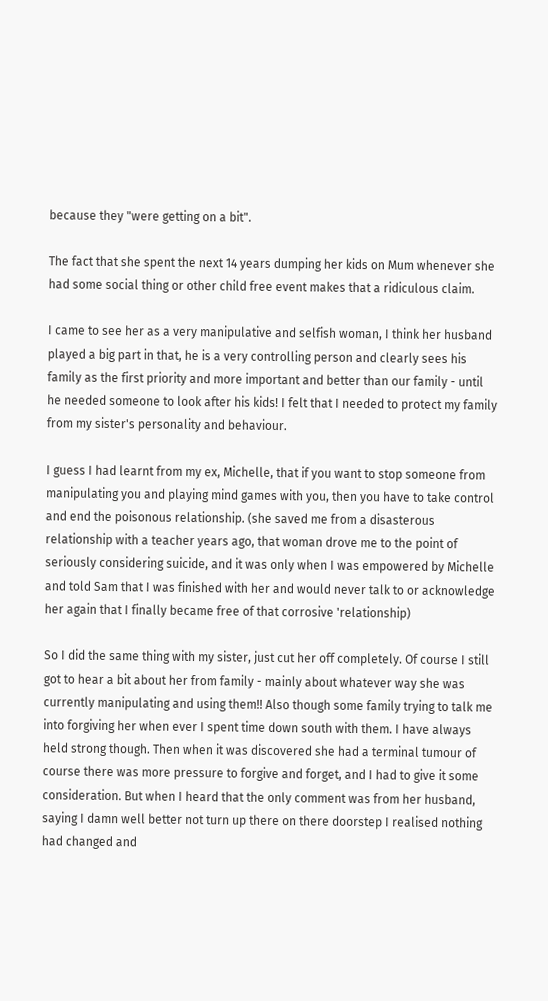because they "were getting on a bit".

The fact that she spent the next 14 years dumping her kids on Mum whenever she had some social thing or other child free event makes that a ridiculous claim.

I came to see her as a very manipulative and selfish woman, I think her husband played a big part in that, he is a very controlling person and clearly sees his family as the first priority and more important and better than our family - until he needed someone to look after his kids! I felt that I needed to protect my family from my sister's personality and behaviour.

I guess I had learnt from my ex, Michelle, that if you want to stop someone from manipulating you and playing mind games with you, then you have to take control and end the poisonous relationship. (she saved me from a disasterous relationship with a teacher years ago, that woman drove me to the point of seriously considering suicide, and it was only when I was empowered by Michelle and told Sam that I was finished with her and would never talk to or acknowledge her again that I finally became free of that corrosive 'relationship)

So I did the same thing with my sister, just cut her off completely. Of course I still got to hear a bit about her from family - mainly about whatever way she was currently manipulating and using them!! Also though some family trying to talk me into forgiving her when ever I spent time down south with them. I have always held strong though. Then when it was discovered she had a terminal tumour of course there was more pressure to forgive and forget, and I had to give it some consideration. But when I heard that the only comment was from her husband, saying I damn well better not turn up there on there doorstep I realised nothing had changed and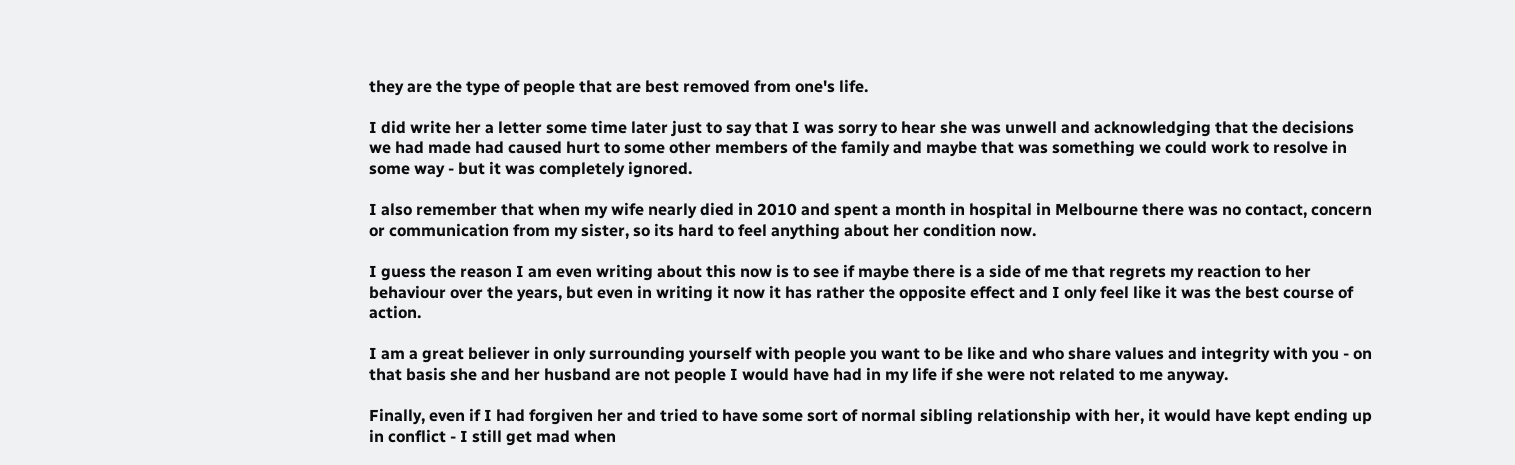they are the type of people that are best removed from one's life.

I did write her a letter some time later just to say that I was sorry to hear she was unwell and acknowledging that the decisions we had made had caused hurt to some other members of the family and maybe that was something we could work to resolve in some way - but it was completely ignored.

I also remember that when my wife nearly died in 2010 and spent a month in hospital in Melbourne there was no contact, concern or communication from my sister, so its hard to feel anything about her condition now.

I guess the reason I am even writing about this now is to see if maybe there is a side of me that regrets my reaction to her behaviour over the years, but even in writing it now it has rather the opposite effect and I only feel like it was the best course of action.

I am a great believer in only surrounding yourself with people you want to be like and who share values and integrity with you - on that basis she and her husband are not people I would have had in my life if she were not related to me anyway.

Finally, even if I had forgiven her and tried to have some sort of normal sibling relationship with her, it would have kept ending up in conflict - I still get mad when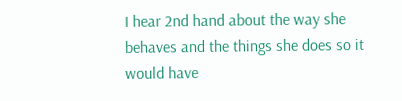I hear 2nd hand about the way she behaves and the things she does so it would have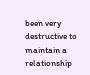been very destructive to maintain a relationship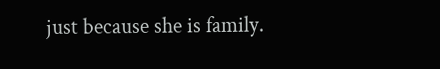just because she is family.